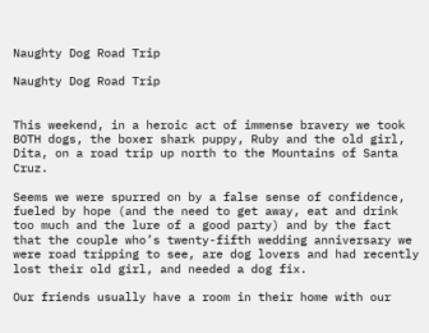Naughty Dog Road Trip

Naughty Dog Road Trip


This weekend, in a heroic act of immense bravery we took BOTH dogs, the boxer shark puppy, Ruby and the old girl, Dita, on a road trip up north to the Mountains of Santa Cruz.

Seems we were spurred on by a false sense of confidence, fueled by hope (and the need to get away, eat and drink too much and the lure of a good party) and by the fact that the couple who’s twenty-fifth wedding anniversary we were road tripping to see, are dog lovers and had recently lost their old girl, and needed a dog fix.

Our friends usually have a room in their home with our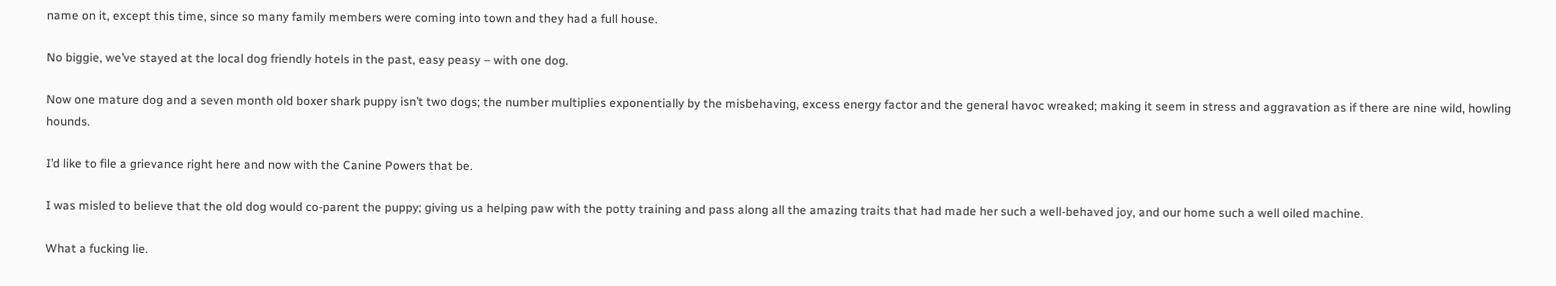name on it, except this time, since so many family members were coming into town and they had a full house.

No biggie, we’ve stayed at the local dog friendly hotels in the past, easy peasy – with one dog.

Now one mature dog and a seven month old boxer shark puppy isn’t two dogs; the number multiplies exponentially by the misbehaving, excess energy factor and the general havoc wreaked; making it seem in stress and aggravation as if there are nine wild, howling hounds.

I’d like to file a grievance right here and now with the Canine Powers that be.

I was misled to believe that the old dog would co-parent the puppy; giving us a helping paw with the potty training and pass along all the amazing traits that had made her such a well-behaved joy, and our home such a well oiled machine.

What a fucking lie.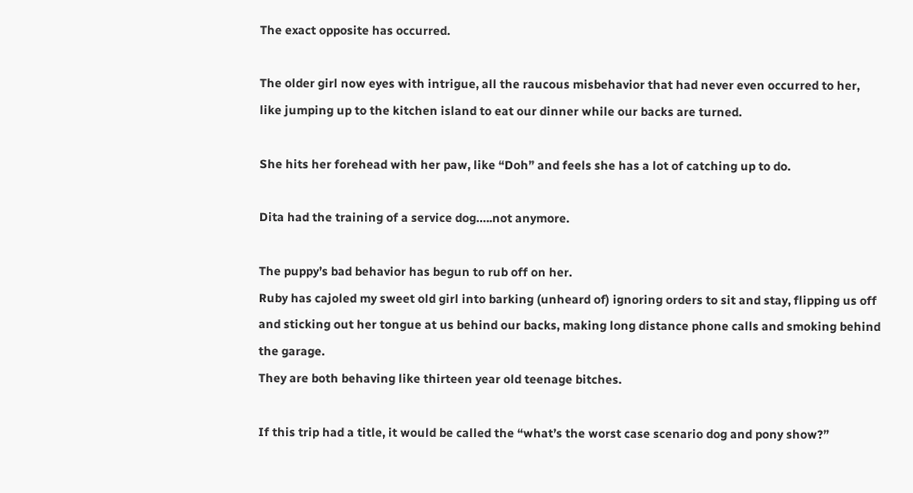The exact opposite has occurred.

The older girl now eyes with intrigue, all the raucous misbehavior that had never even occurred to her, like jumping up to the kitchen island to eat our dinner while our backs are turned.

She hits her forehead with her paw, like “Doh” and feels she has a lot of catching up to do.

Dita had the training of a service dog…..not anymore.

The puppy’s bad behavior has begun to rub off on her.
Ruby has cajoled my sweet old girl into barking (unheard of) ignoring orders to sit and stay, flipping us off and sticking out her tongue at us behind our backs, making long distance phone calls and smoking behind the garage.
They are both behaving like thirteen year old teenage bitches.

If this trip had a title, it would be called the “what’s the worst case scenario dog and pony show?”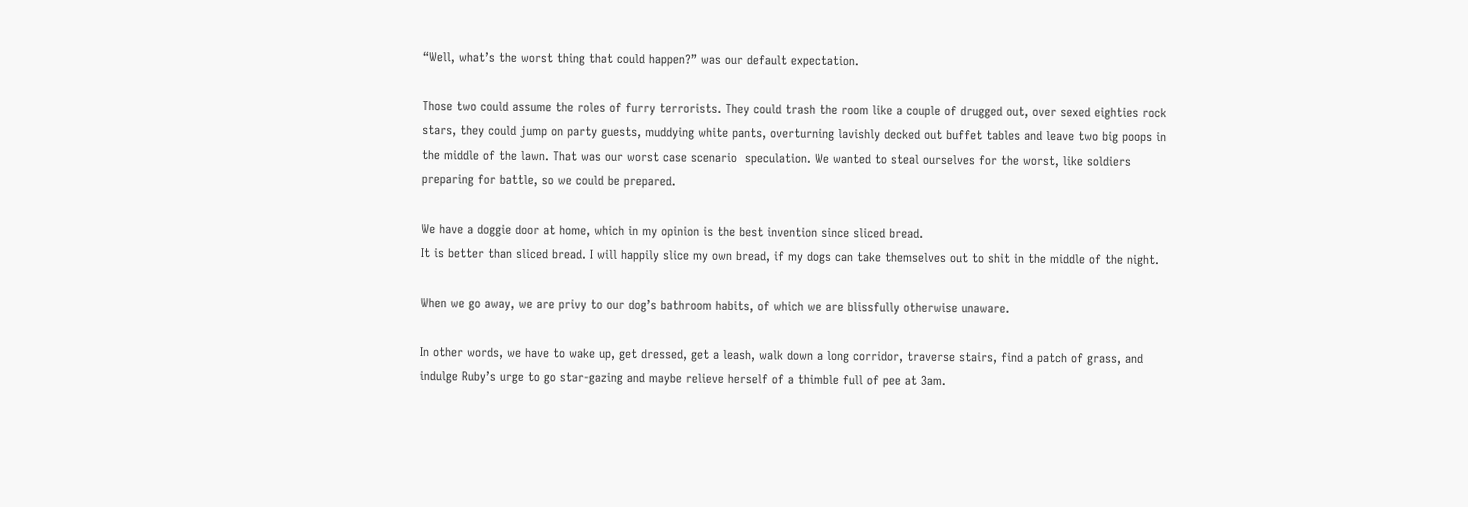“Well, what’s the worst thing that could happen?” was our default expectation.

Those two could assume the roles of furry terrorists. They could trash the room like a couple of drugged out, over sexed eighties rock stars, they could jump on party guests, muddying white pants, overturning lavishly decked out buffet tables and leave two big poops in the middle of the lawn. That was our worst case scenario  speculation. We wanted to steal ourselves for the worst, like soldiers preparing for battle, so we could be prepared.

We have a doggie door at home, which in my opinion is the best invention since sliced bread.
It is better than sliced bread. I will happily slice my own bread, if my dogs can take themselves out to shit in the middle of the night.

When we go away, we are privy to our dog’s bathroom habits, of which we are blissfully otherwise unaware.

In other words, we have to wake up, get dressed, get a leash, walk down a long corridor, traverse stairs, find a patch of grass, and indulge Ruby’s urge to go star-gazing and maybe relieve herself of a thimble full of pee at 3am.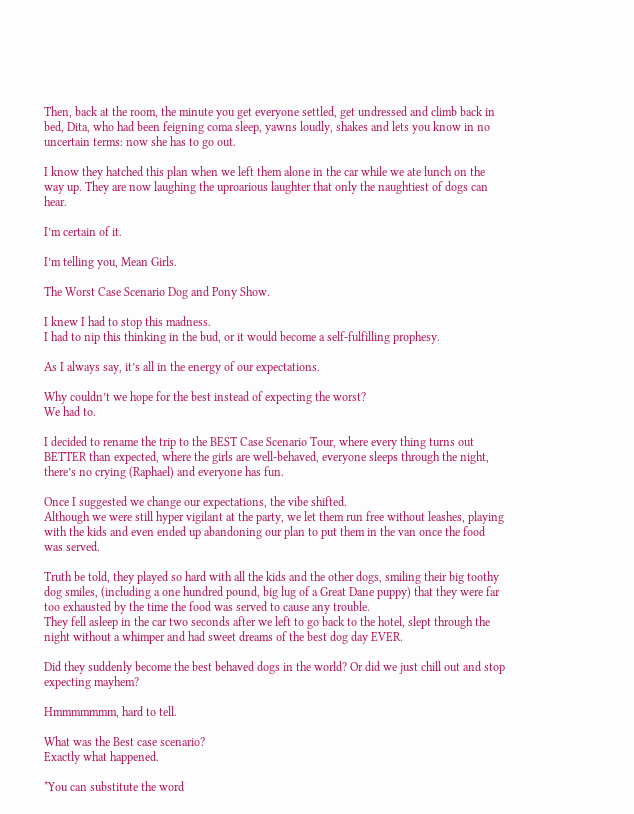Then, back at the room, the minute you get everyone settled, get undressed and climb back in bed, Dita, who had been feigning coma sleep, yawns loudly, shakes and lets you know in no uncertain terms: now she has to go out.

I know they hatched this plan when we left them alone in the car while we ate lunch on the way up. They are now laughing the uproarious laughter that only the naughtiest of dogs can hear.

I’m certain of it.

I’m telling you, Mean Girls.

The Worst Case Scenario Dog and Pony Show.

I knew I had to stop this madness.
I had to nip this thinking in the bud, or it would become a self-fulfilling prophesy.

As I always say, it’s all in the energy of our expectations.

Why couldn’t we hope for the best instead of expecting the worst?
We had to.

I decided to rename the trip to the BEST Case Scenario Tour, where every thing turns out BETTER than expected, where the girls are well-behaved, everyone sleeps through the night, there’s no crying (Raphael) and everyone has fun.

Once I suggested we change our expectations, the vibe shifted.
Although we were still hyper vigilant at the party, we let them run free without leashes, playing with the kids and even ended up abandoning our plan to put them in the van once the food was served.

Truth be told, they played so hard with all the kids and the other dogs, smiling their big toothy dog smiles, (including a one hundred pound, big lug of a Great Dane puppy) that they were far too exhausted by the time the food was served to cause any trouble.
They fell asleep in the car two seconds after we left to go back to the hotel, slept through the night without a whimper and had sweet dreams of the best dog day EVER.

Did they suddenly become the best behaved dogs in the world? Or did we just chill out and stop expecting mayhem?

Hmmmmmmm, hard to tell.

What was the Best case scenario?
Exactly what happened.

*You can substitute the word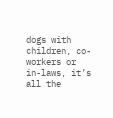dogs with children, co-workers or in-laws, it’s all the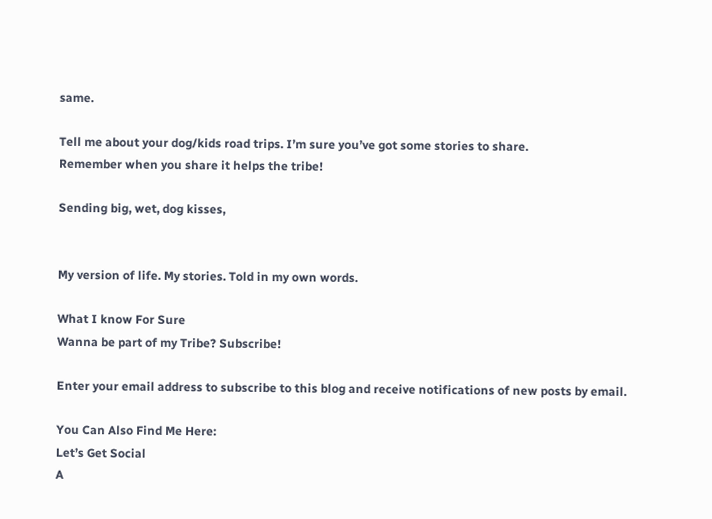same.

Tell me about your dog/kids road trips. I’m sure you’ve got some stories to share.
Remember when you share it helps the tribe!

Sending big, wet, dog kisses,


My version of life. My stories. Told in my own words.

What I know For Sure
Wanna be part of my Tribe? Subscribe!

Enter your email address to subscribe to this blog and receive notifications of new posts by email.

You Can Also Find Me Here:
Let’s Get Social
A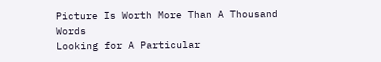Picture Is Worth More Than A Thousand Words
Looking for A Particular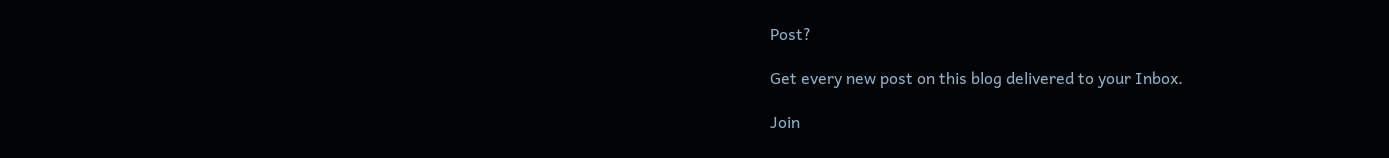Post?

Get every new post on this blog delivered to your Inbox.

Join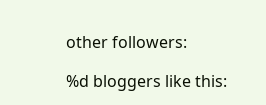other followers:

%d bloggers like this: